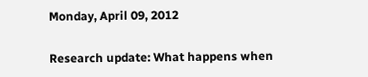Monday, April 09, 2012

Research update: What happens when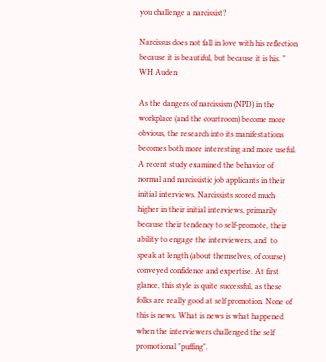you challenge a narcissist?

Narcissus does not fall in love with his reflection because it is beautiful, but because it is his. ” WH Auden

As the dangers of narcissism (NPD) in the workplace (and the courtroom) become more obvious, the research into its manifestations becomes both more interesting and more useful. A recent study examined the behavior of normal and narcissistic job applicants in their initial interviews. Narcissists scored much higher in their initial interviews, primarily because their tendency to self-promote, their ability to engage the interviewers, and  to speak at length (about themselves, of course) conveyed confidence and expertise. At first glance, this style is quite successful, as these folks are really good at self promotion. None of this is news. What is news is what happened when the interviewers challenged the self promotional "puffing".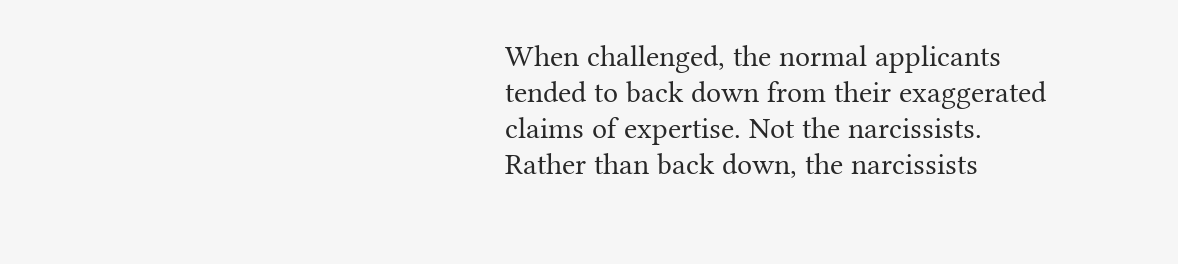When challenged, the normal applicants tended to back down from their exaggerated claims of expertise. Not the narcissists. Rather than back down, the narcissists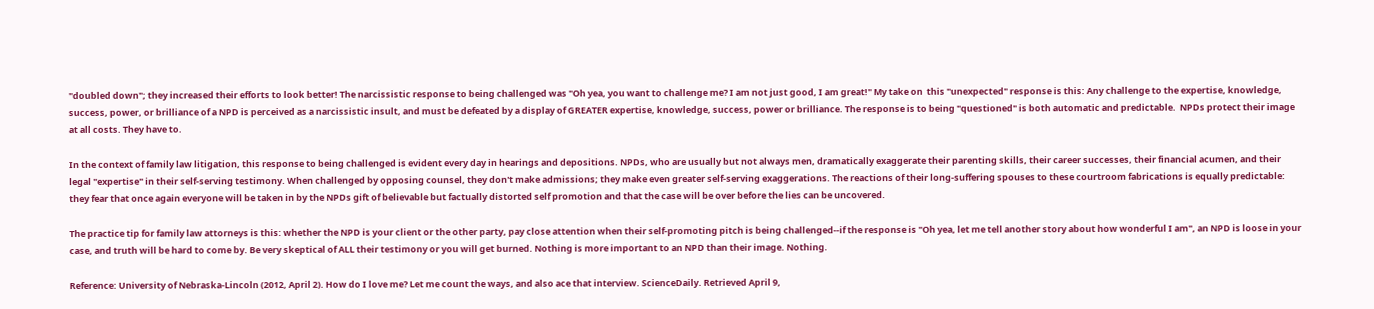"doubled down"; they increased their efforts to look better! The narcissistic response to being challenged was "Oh yea, you want to challenge me? I am not just good, I am great!" My take on  this "unexpected" response is this: Any challenge to the expertise, knowledge, success, power, or brilliance of a NPD is perceived as a narcissistic insult, and must be defeated by a display of GREATER expertise, knowledge, success, power or brilliance. The response is to being "questioned" is both automatic and predictable.  NPDs protect their image at all costs. They have to.

In the context of family law litigation, this response to being challenged is evident every day in hearings and depositions. NPDs, who are usually but not always men, dramatically exaggerate their parenting skills, their career successes, their financial acumen, and their legal "expertise" in their self-serving testimony. When challenged by opposing counsel, they don't make admissions; they make even greater self-serving exaggerations. The reactions of their long-suffering spouses to these courtroom fabrications is equally predictable: they fear that once again everyone will be taken in by the NPDs gift of believable but factually distorted self promotion and that the case will be over before the lies can be uncovered.

The practice tip for family law attorneys is this: whether the NPD is your client or the other party, pay close attention when their self-promoting pitch is being challenged--if the response is "Oh yea, let me tell another story about how wonderful I am", an NPD is loose in your case, and truth will be hard to come by. Be very skeptical of ALL their testimony or you will get burned. Nothing is more important to an NPD than their image. Nothing.

Reference: University of Nebraska-Lincoln (2012, April 2). How do I love me? Let me count the ways, and also ace that interview. ScienceDaily. Retrieved April 9,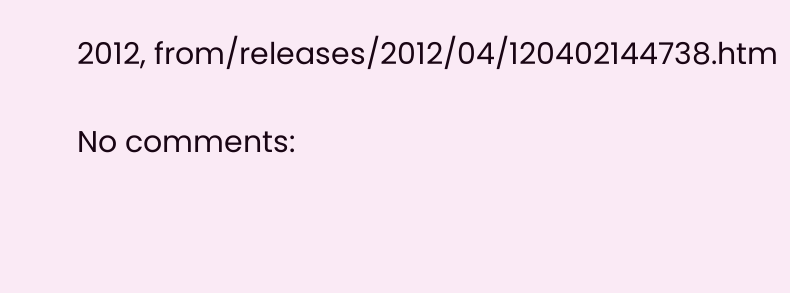2012, from/releases/2012/04/120402144738.htm

No comments: